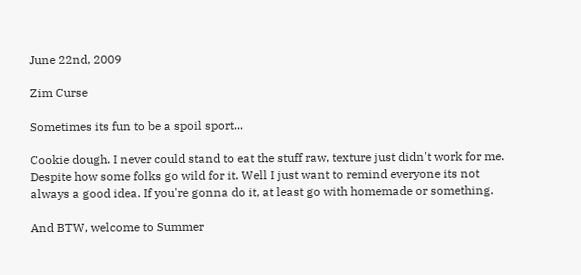June 22nd, 2009

Zim Curse

Sometimes its fun to be a spoil sport...

Cookie dough. I never could stand to eat the stuff raw, texture just didn't work for me. Despite how some folks go wild for it. Well I just want to remind everyone its not always a good idea. If you're gonna do it, at least go with homemade or something.

And BTW, welcome to Summer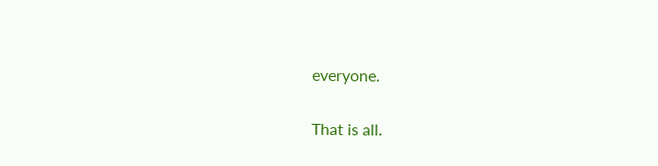everyone.

That is all.